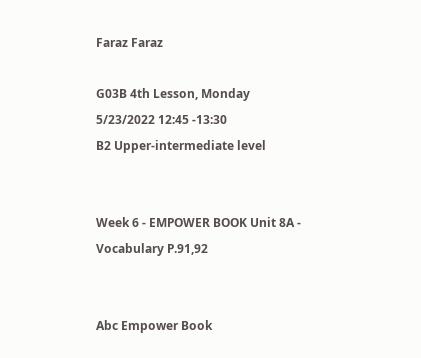Faraz Faraz

G03B 4th Lesson, Monday 5/23/2022 12:45 -13:30
B2 Upper-intermediate level


Week 6 - EMPOWER BOOK Unit 8A - Vocabulary P.91,92


Abc Empower Book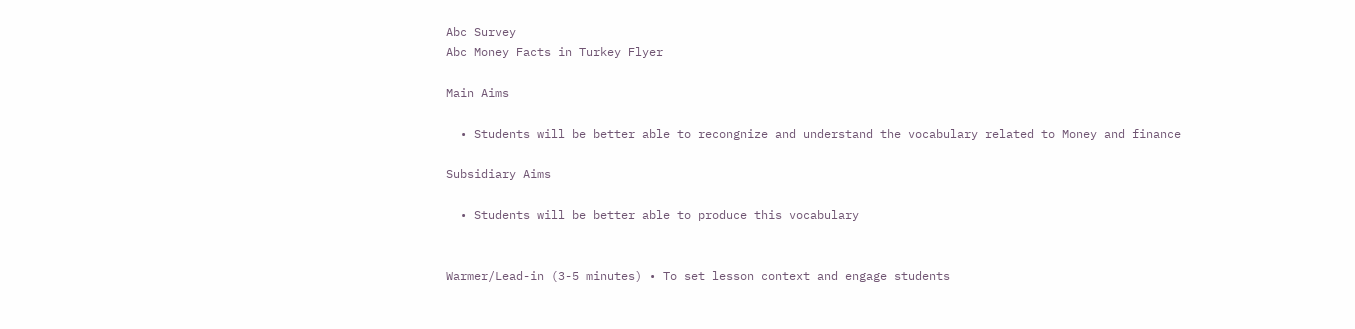Abc Survey
Abc Money Facts in Turkey Flyer

Main Aims

  • Students will be better able to recongnize and understand the vocabulary related to Money and finance

Subsidiary Aims

  • Students will be better able to produce this vocabulary


Warmer/Lead-in (3-5 minutes) • To set lesson context and engage students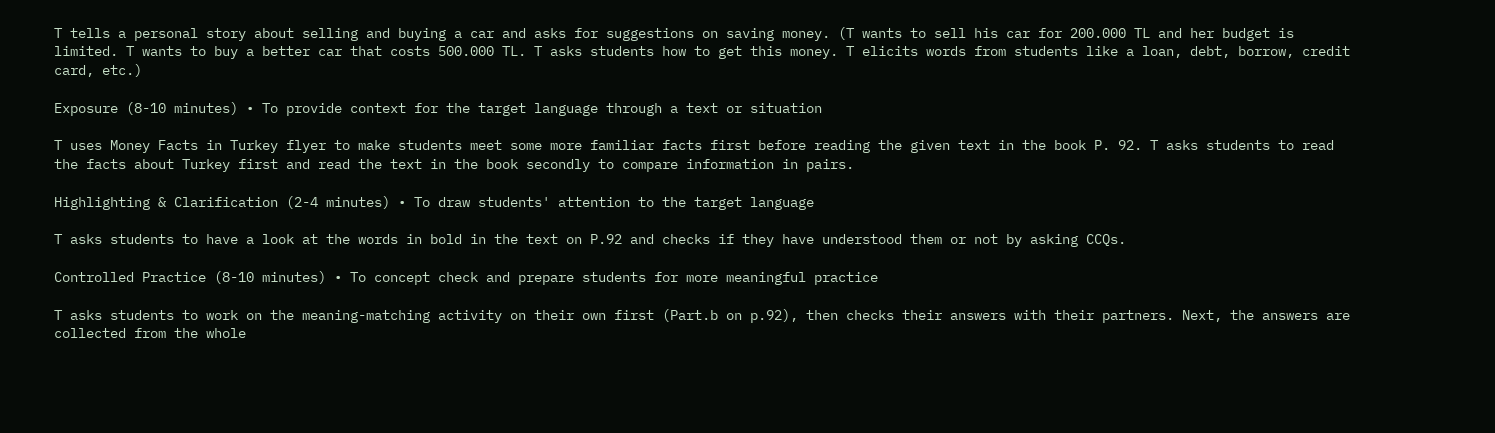T tells a personal story about selling and buying a car and asks for suggestions on saving money. (T wants to sell his car for 200.000 TL and her budget is limited. T wants to buy a better car that costs 500.000 TL. T asks students how to get this money. T elicits words from students like a loan, debt, borrow, credit card, etc.)

Exposure (8-10 minutes) • To provide context for the target language through a text or situation

T uses Money Facts in Turkey flyer to make students meet some more familiar facts first before reading the given text in the book P. 92. T asks students to read the facts about Turkey first and read the text in the book secondly to compare information in pairs.

Highlighting & Clarification (2-4 minutes) • To draw students' attention to the target language

T asks students to have a look at the words in bold in the text on P.92 and checks if they have understood them or not by asking CCQs.

Controlled Practice (8-10 minutes) • To concept check and prepare students for more meaningful practice

T asks students to work on the meaning-matching activity on their own first (Part.b on p.92), then checks their answers with their partners. Next, the answers are collected from the whole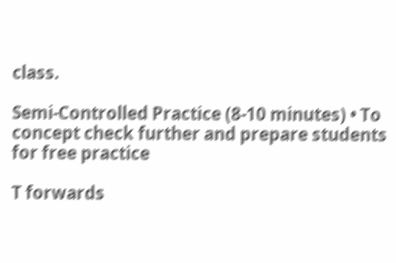class.

Semi-Controlled Practice (8-10 minutes) • To concept check further and prepare students for free practice

T forwards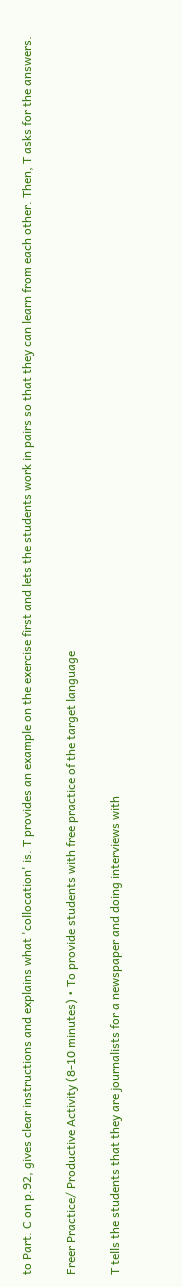to Part. C on p.92, gives clear instructions and explains what 'collocation' is. T provides an example on the exercise first and lets the students work in pairs so that they can learn from each other. Then, T asks for the answers.

Freer Practice/ Productive Activity (8-10 minutes) • To provide students with free practice of the target language

T tells the students that they are journalists for a newspaper and doing interviews with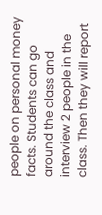people on personal money facts. Students can go around the class and interview 2 people in the class. Then they will report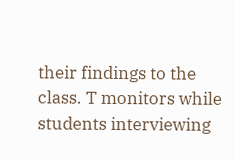their findings to the class. T monitors while students interviewing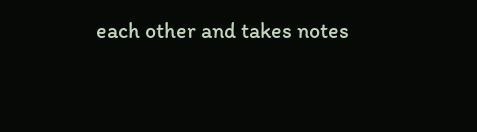each other and takes notes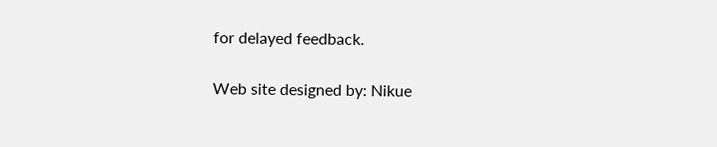for delayed feedback.

Web site designed by: Nikue